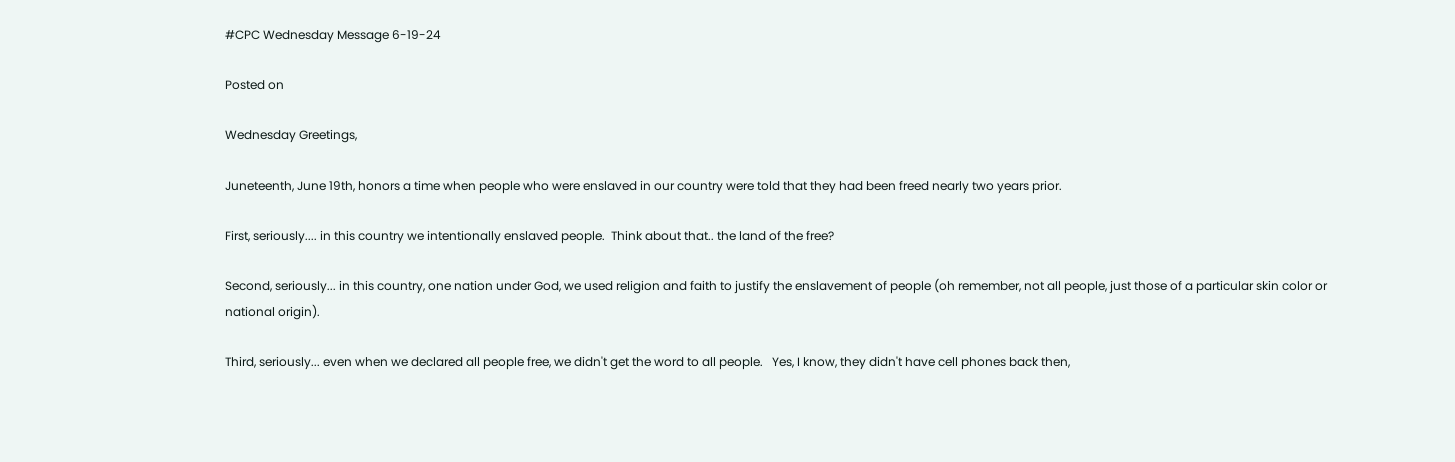#CPC Wednesday Message 6-19-24

Posted on

Wednesday Greetings,

Juneteenth, June 19th, honors a time when people who were enslaved in our country were told that they had been freed nearly two years prior.

First, seriously.... in this country we intentionally enslaved people.  Think about that.. the land of the free?

Second, seriously... in this country, one nation under God, we used religion and faith to justify the enslavement of people (oh remember, not all people, just those of a particular skin color or national origin).

Third, seriously... even when we declared all people free, we didn't get the word to all people.   Yes, I know, they didn't have cell phones back then,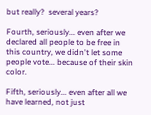but really?  several years?

Fourth, seriously... even after we declared all people to be free in this country, we didn't let some people vote... because of their skin color.

Fifth, seriously... even after all we have learned, not just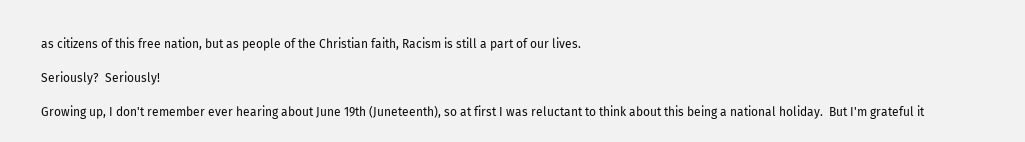as citizens of this free nation, but as people of the Christian faith, Racism is still a part of our lives.

Seriously?  Seriously!

Growing up, I don't remember ever hearing about June 19th (Juneteenth), so at first I was reluctant to think about this being a national holiday.  But I'm grateful it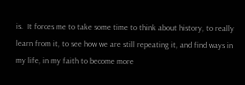is.  It forces me to take some time to think about history, to really learn from it, to see how we are still repeating it, and find ways in my life, in my faith to become more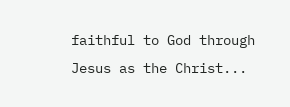faithful to God through Jesus as the Christ...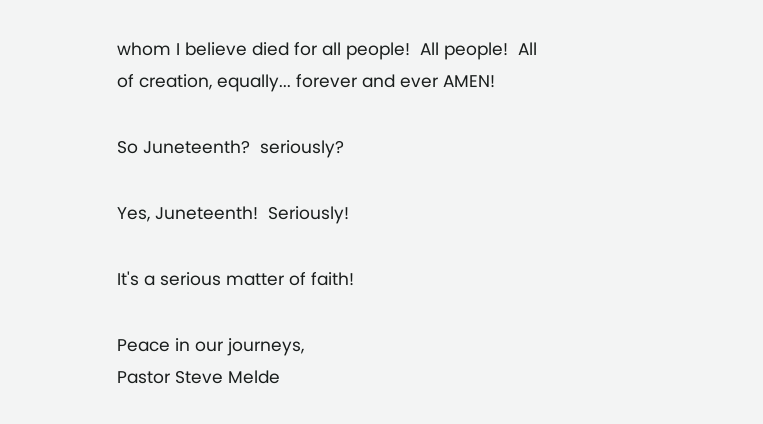whom I believe died for all people!  All people!  All of creation, equally... forever and ever AMEN!

So Juneteenth?  seriously?

Yes, Juneteenth!  Seriously!

It's a serious matter of faith!

Peace in our journeys,
Pastor Steve Melde